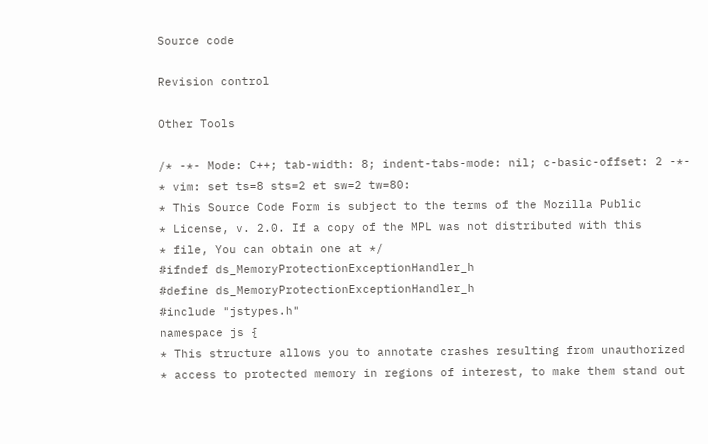Source code

Revision control

Other Tools

/* -*- Mode: C++; tab-width: 8; indent-tabs-mode: nil; c-basic-offset: 2 -*-
* vim: set ts=8 sts=2 et sw=2 tw=80:
* This Source Code Form is subject to the terms of the Mozilla Public
* License, v. 2.0. If a copy of the MPL was not distributed with this
* file, You can obtain one at */
#ifndef ds_MemoryProtectionExceptionHandler_h
#define ds_MemoryProtectionExceptionHandler_h
#include "jstypes.h"
namespace js {
* This structure allows you to annotate crashes resulting from unauthorized
* access to protected memory in regions of interest, to make them stand out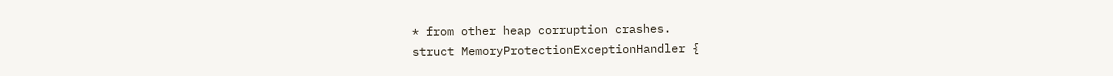* from other heap corruption crashes.
struct MemoryProtectionExceptionHandler {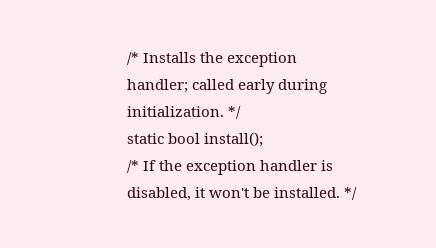/* Installs the exception handler; called early during initialization. */
static bool install();
/* If the exception handler is disabled, it won't be installed. */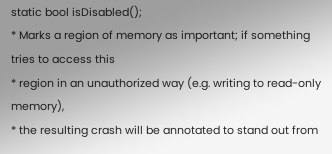static bool isDisabled();
* Marks a region of memory as important; if something tries to access this
* region in an unauthorized way (e.g. writing to read-only memory),
* the resulting crash will be annotated to stand out from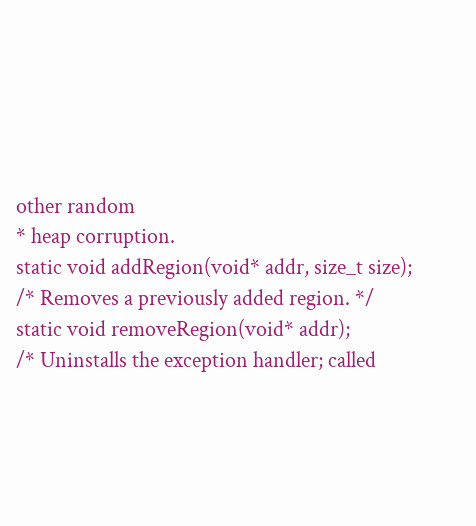other random
* heap corruption.
static void addRegion(void* addr, size_t size);
/* Removes a previously added region. */
static void removeRegion(void* addr);
/* Uninstalls the exception handler; called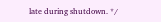late during shutdown. */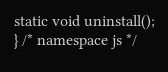static void uninstall();
} /* namespace js */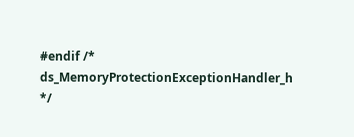#endif /* ds_MemoryProtectionExceptionHandler_h */